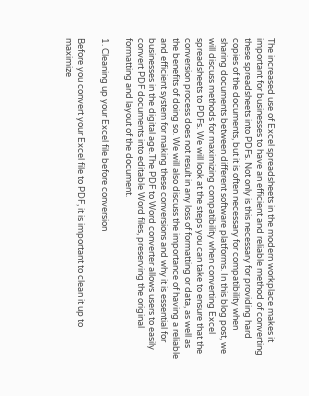The increased use of Excel spreadsheets in the modern workplace makes it important for businesses to have an efficient and reliable method of converting these spreadsheets into PDFs. Not only is this necessary for providing hard copies of the documents, but it is often necessary for compatibility when sharing documents between different software platforms. In this blog post, we will discuss methods for maximizing compatibility when converting Excel spreadsheets to PDFs. We will look at the steps you can take to ensure that the conversion process does not result in any loss of formatting or data, as well as the benefits of doing so. We will also discuss the importance of having a reliable and efficient system for making these conversions and why it is essential for businesses in the digital age.The PDF to Word converter allows users to easily convert PDF documents into editable Word files, preserving the original formatting and layout of the document.

1. Cleaning up your Excel file before conversion

Before you convert your Excel file to PDF, it is important to clean it up to maximize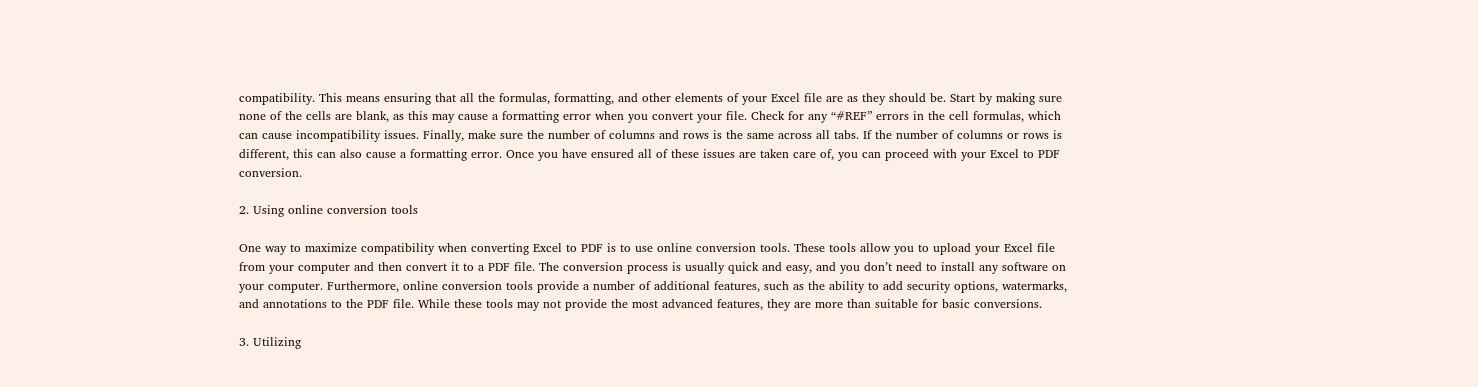compatibility. This means ensuring that all the formulas, formatting, and other elements of your Excel file are as they should be. Start by making sure none of the cells are blank, as this may cause a formatting error when you convert your file. Check for any “#REF” errors in the cell formulas, which can cause incompatibility issues. Finally, make sure the number of columns and rows is the same across all tabs. If the number of columns or rows is different, this can also cause a formatting error. Once you have ensured all of these issues are taken care of, you can proceed with your Excel to PDF conversion.

2. Using online conversion tools

One way to maximize compatibility when converting Excel to PDF is to use online conversion tools. These tools allow you to upload your Excel file from your computer and then convert it to a PDF file. The conversion process is usually quick and easy, and you don’t need to install any software on your computer. Furthermore, online conversion tools provide a number of additional features, such as the ability to add security options, watermarks, and annotations to the PDF file. While these tools may not provide the most advanced features, they are more than suitable for basic conversions.

3. Utilizing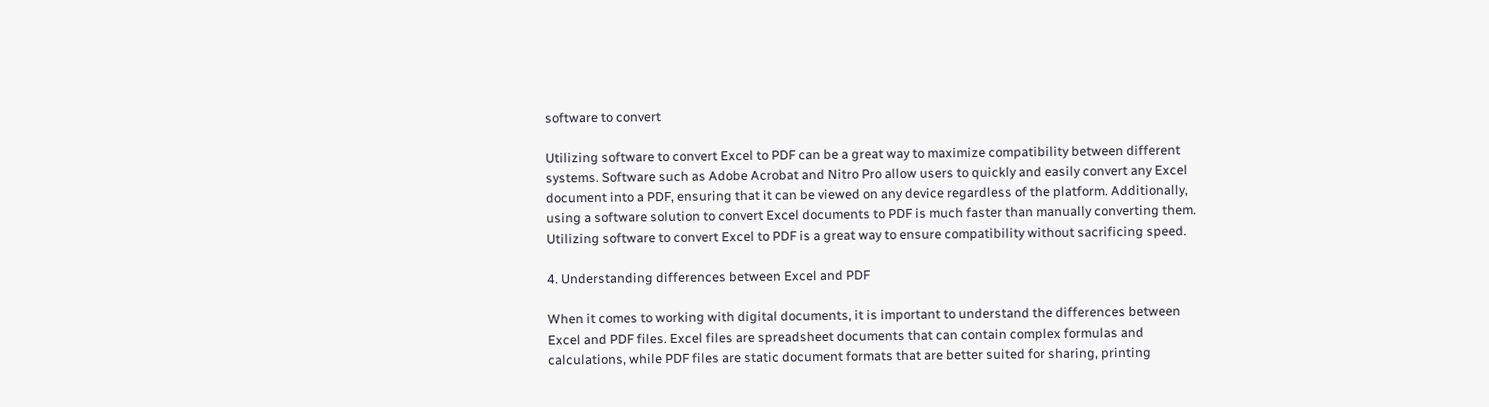software to convert

Utilizing software to convert Excel to PDF can be a great way to maximize compatibility between different systems. Software such as Adobe Acrobat and Nitro Pro allow users to quickly and easily convert any Excel document into a PDF, ensuring that it can be viewed on any device regardless of the platform. Additionally, using a software solution to convert Excel documents to PDF is much faster than manually converting them. Utilizing software to convert Excel to PDF is a great way to ensure compatibility without sacrificing speed.

4. Understanding differences between Excel and PDF

When it comes to working with digital documents, it is important to understand the differences between Excel and PDF files. Excel files are spreadsheet documents that can contain complex formulas and calculations, while PDF files are static document formats that are better suited for sharing, printing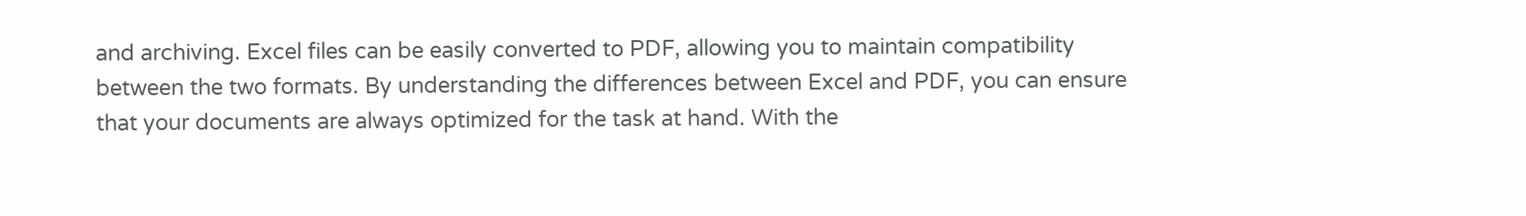and archiving. Excel files can be easily converted to PDF, allowing you to maintain compatibility between the two formats. By understanding the differences between Excel and PDF, you can ensure that your documents are always optimized for the task at hand. With the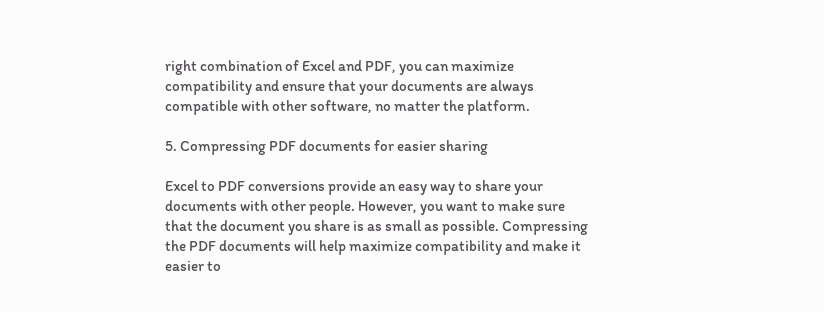right combination of Excel and PDF, you can maximize compatibility and ensure that your documents are always compatible with other software, no matter the platform.

5. Compressing PDF documents for easier sharing

Excel to PDF conversions provide an easy way to share your documents with other people. However, you want to make sure that the document you share is as small as possible. Compressing the PDF documents will help maximize compatibility and make it easier to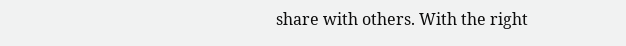share with others. With the right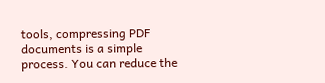tools, compressing PDF documents is a simple process. You can reduce the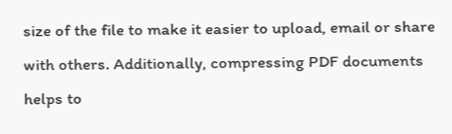size of the file to make it easier to upload, email or share with others. Additionally, compressing PDF documents helps to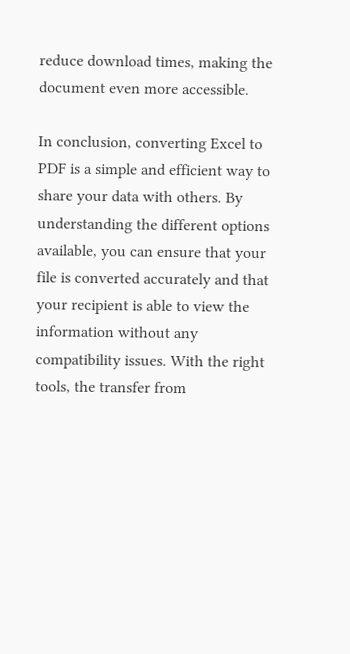reduce download times, making the document even more accessible.

In conclusion, converting Excel to PDF is a simple and efficient way to share your data with others. By understanding the different options available, you can ensure that your file is converted accurately and that your recipient is able to view the information without any compatibility issues. With the right tools, the transfer from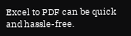Excel to PDF can be quick and hassle-free.